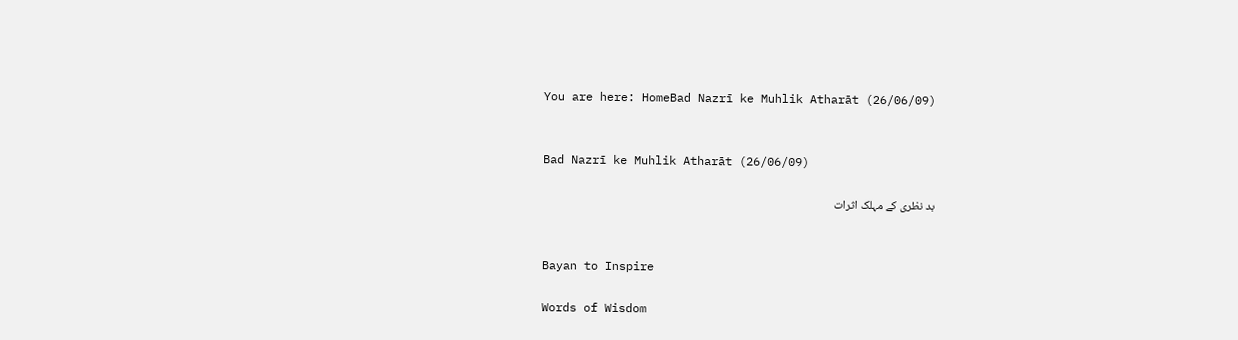You are here: HomeBad Nazrī ke Muhlik Atharāt (26/06/09)


Bad Nazrī ke Muhlik Atharāt (26/06/09)

بد نظری کے مہلک اثرات


Bayan to Inspire

Words of Wisdom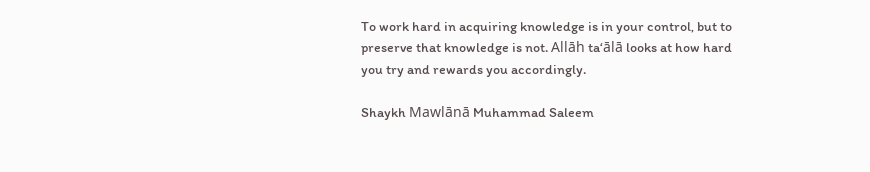To work hard in acquiring knowledge is in your control, but to preserve that knowledge is not. Allāh ta‘ālā looks at how hard you try and rewards you accordingly.

Shaykh Mawlānā Muhammad Saleem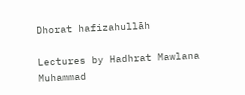Dhorat hafizahullāh

Lectures by Hadhrat Mawlana Muhammad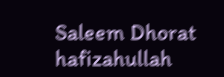Saleem Dhorat hafizahullah